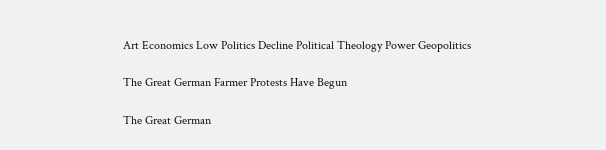Art Economics Low Politics Decline Political Theology Power Geopolitics

The Great German Farmer Protests Have Begun

The Great German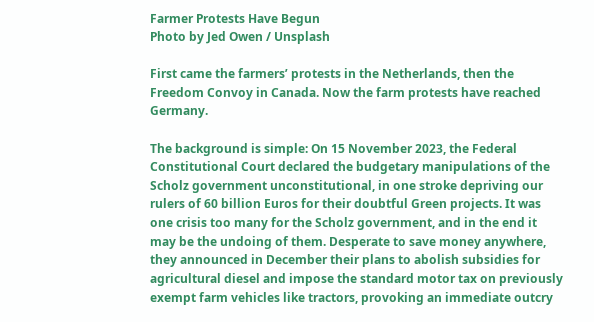Farmer Protests Have Begun
Photo by Jed Owen / Unsplash

First came the farmers’ protests in the Netherlands, then the Freedom Convoy in Canada. Now the farm protests have reached Germany.

The background is simple: On 15 November 2023, the Federal Constitutional Court declared the budgetary manipulations of the Scholz government unconstitutional, in one stroke depriving our rulers of 60 billion Euros for their doubtful Green projects. It was one crisis too many for the Scholz government, and in the end it may be the undoing of them. Desperate to save money anywhere, they announced in December their plans to abolish subsidies for agricultural diesel and impose the standard motor tax on previously exempt farm vehicles like tractors, provoking an immediate outcry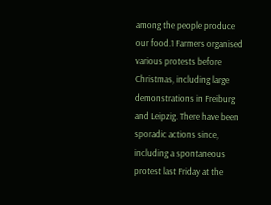among the people produce our food.1 Farmers organised various protests before Christmas, including large demonstrations in Freiburg and Leipzig. There have been sporadic actions since, including a spontaneous protest last Friday at the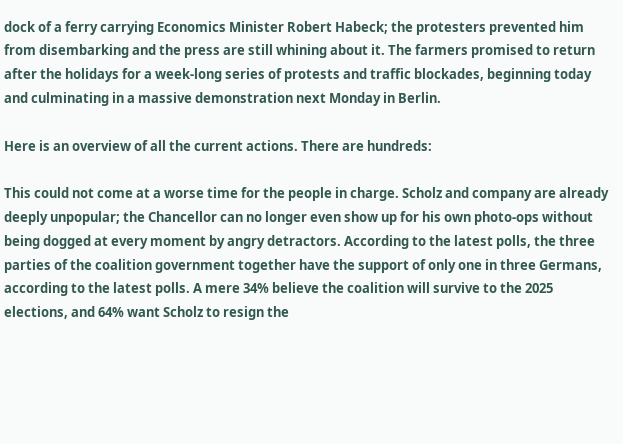dock of a ferry carrying Economics Minister Robert Habeck; the protesters prevented him from disembarking and the press are still whining about it. The farmers promised to return after the holidays for a week-long series of protests and traffic blockades, beginning today and culminating in a massive demonstration next Monday in Berlin.

Here is an overview of all the current actions. There are hundreds:

This could not come at a worse time for the people in charge. Scholz and company are already deeply unpopular; the Chancellor can no longer even show up for his own photo-ops without being dogged at every moment by angry detractors. According to the latest polls, the three parties of the coalition government together have the support of only one in three Germans, according to the latest polls. A mere 34% believe the coalition will survive to the 2025 elections, and 64% want Scholz to resign the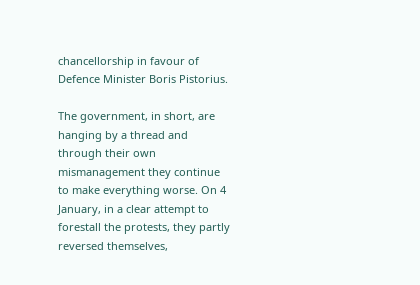chancellorship in favour of Defence Minister Boris Pistorius.

The government, in short, are hanging by a thread and through their own mismanagement they continue to make everything worse. On 4 January, in a clear attempt to forestall the protests, they partly reversed themselves,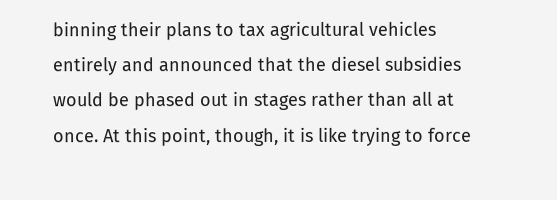binning their plans to tax agricultural vehicles entirely and announced that the diesel subsidies would be phased out in stages rather than all at once. At this point, though, it is like trying to force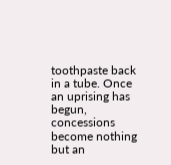toothpaste back in a tube. Once an uprising has begun, concessions become nothing but an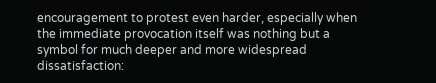encouragement to protest even harder, especially when the immediate provocation itself was nothing but a symbol for much deeper and more widespread dissatisfaction: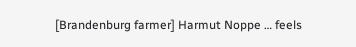[Brandenburg farmer] Harmut Noppe … feels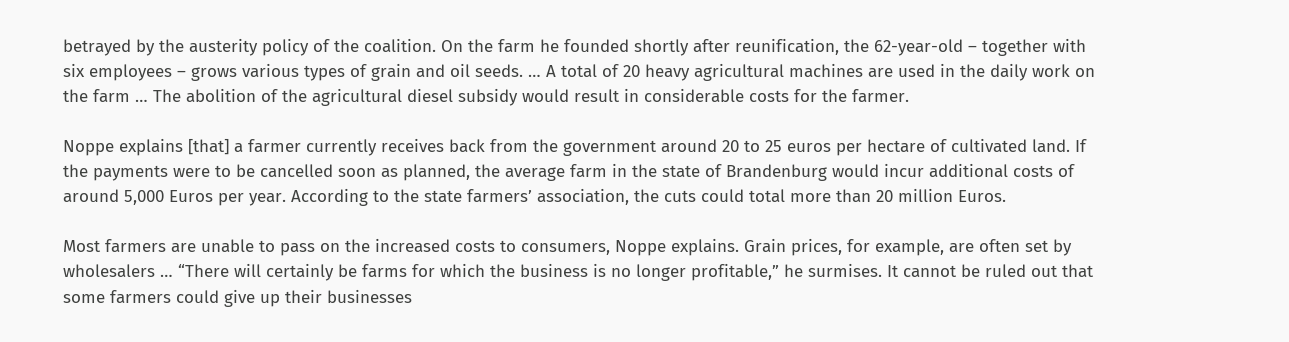betrayed by the austerity policy of the coalition. On the farm he founded shortly after reunification, the 62-year-old – together with six employees – grows various types of grain and oil seeds. … A total of 20 heavy agricultural machines are used in the daily work on the farm … The abolition of the agricultural diesel subsidy would result in considerable costs for the farmer.

Noppe explains [that] a farmer currently receives back from the government around 20 to 25 euros per hectare of cultivated land. If the payments were to be cancelled soon as planned, the average farm in the state of Brandenburg would incur additional costs of around 5,000 Euros per year. According to the state farmers’ association, the cuts could total more than 20 million Euros.

Most farmers are unable to pass on the increased costs to consumers, Noppe explains. Grain prices, for example, are often set by wholesalers … “There will certainly be farms for which the business is no longer profitable,” he surmises. It cannot be ruled out that some farmers could give up their businesses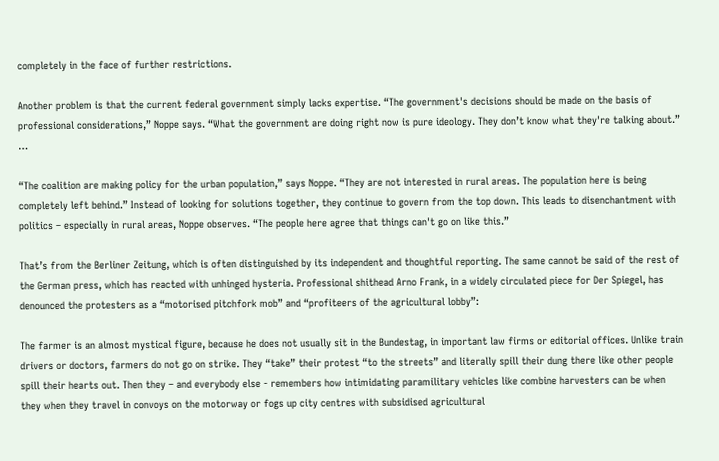completely in the face of further restrictions.

Another problem is that the current federal government simply lacks expertise. “The government's decisions should be made on the basis of professional considerations,” Noppe says. “What the government are doing right now is pure ideology. They don’t know what they're talking about.” …

“The coalition are making policy for the urban population,” says Noppe. “They are not interested in rural areas. The population here is being completely left behind.” Instead of looking for solutions together, they continue to govern from the top down. This leads to disenchantment with politics – especially in rural areas, Noppe observes. “The people here agree that things can't go on like this.”

That’s from the Berliner Zeitung, which is often distinguished by its independent and thoughtful reporting. The same cannot be said of the rest of the German press, which has reacted with unhinged hysteria. Professional shithead Arno Frank, in a widely circulated piece for Der Spiegel, has denounced the protesters as a “motorised pitchfork mob” and “profiteers of the agricultural lobby”:

The farmer is an almost mystical figure, because he does not usually sit in the Bundestag, in important law firms or editorial offices. Unlike train drivers or doctors, farmers do not go on strike. They “take” their protest “to the streets” and literally spill their dung there like other people spill their hearts out. Then they – and everybody else - remembers how intimidating paramilitary vehicles like combine harvesters can be when they when they travel in convoys on the motorway or fogs up city centres with subsidised agricultural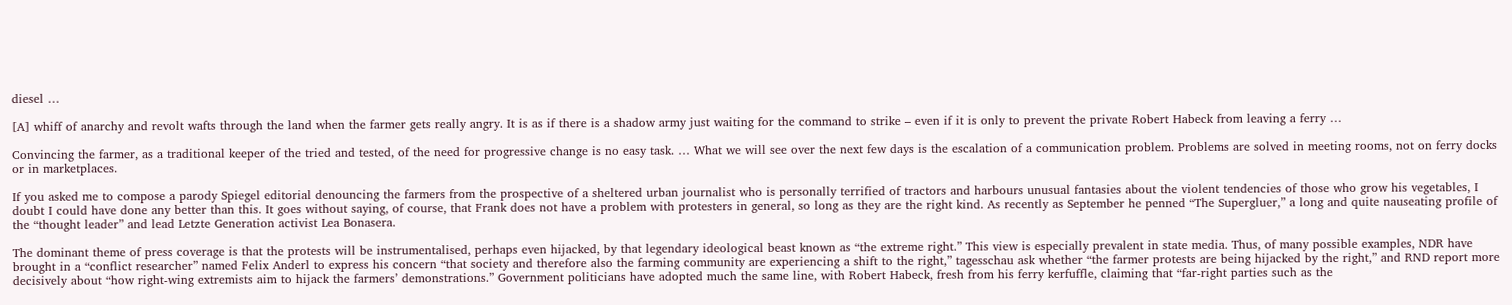diesel …

[A] whiff of anarchy and revolt wafts through the land when the farmer gets really angry. It is as if there is a shadow army just waiting for the command to strike – even if it is only to prevent the private Robert Habeck from leaving a ferry …

Convincing the farmer, as a traditional keeper of the tried and tested, of the need for progressive change is no easy task. … What we will see over the next few days is the escalation of a communication problem. Problems are solved in meeting rooms, not on ferry docks or in marketplaces.

If you asked me to compose a parody Spiegel editorial denouncing the farmers from the prospective of a sheltered urban journalist who is personally terrified of tractors and harbours unusual fantasies about the violent tendencies of those who grow his vegetables, I doubt I could have done any better than this. It goes without saying, of course, that Frank does not have a problem with protesters in general, so long as they are the right kind. As recently as September he penned “The Supergluer,” a long and quite nauseating profile of the “thought leader” and lead Letzte Generation activist Lea Bonasera.

The dominant theme of press coverage is that the protests will be instrumentalised, perhaps even hijacked, by that legendary ideological beast known as “the extreme right.” This view is especially prevalent in state media. Thus, of many possible examples, NDR have brought in a “conflict researcher” named Felix Anderl to express his concern “that society and therefore also the farming community are experiencing a shift to the right,” tagesschau ask whether “the farmer protests are being hijacked by the right,” and RND report more decisively about “how right-wing extremists aim to hijack the farmers’ demonstrations.” Government politicians have adopted much the same line, with Robert Habeck, fresh from his ferry kerfuffle, claiming that “far-right parties such as the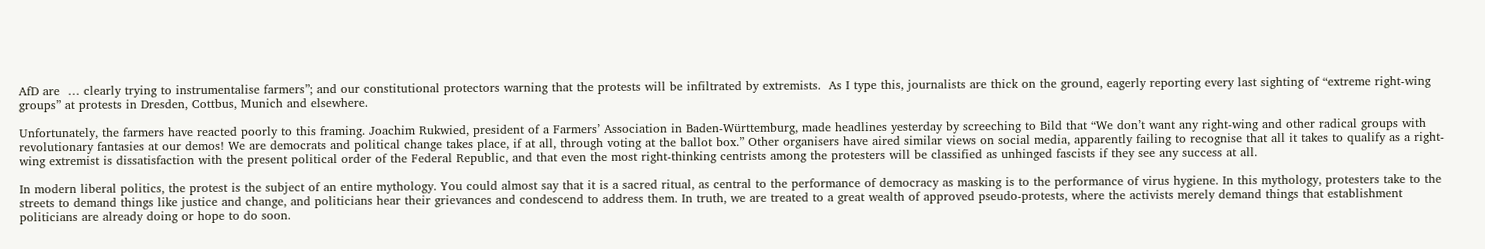AfD are  … clearly trying to instrumentalise farmers”; and our constitutional protectors warning that the protests will be infiltrated by extremists.  As I type this, journalists are thick on the ground, eagerly reporting every last sighting of “extreme right-wing groups” at protests in Dresden, Cottbus, Munich and elsewhere.

Unfortunately, the farmers have reacted poorly to this framing. Joachim Rukwied, president of a Farmers’ Association in Baden-Württemburg, made headlines yesterday by screeching to Bild that “We don’t want any right-wing and other radical groups with revolutionary fantasies at our demos! We are democrats and political change takes place, if at all, through voting at the ballot box.” Other organisers have aired similar views on social media, apparently failing to recognise that all it takes to qualify as a right-wing extremist is dissatisfaction with the present political order of the Federal Republic, and that even the most right-thinking centrists among the protesters will be classified as unhinged fascists if they see any success at all.

In modern liberal politics, the protest is the subject of an entire mythology. You could almost say that it is a sacred ritual, as central to the performance of democracy as masking is to the performance of virus hygiene. In this mythology, protesters take to the streets to demand things like justice and change, and politicians hear their grievances and condescend to address them. In truth, we are treated to a great wealth of approved pseudo-protests, where the activists merely demand things that establishment politicians are already doing or hope to do soon.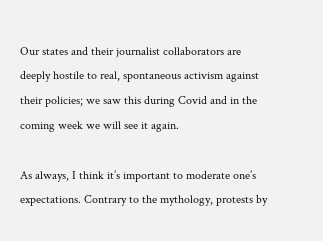Our states and their journalist collaborators are deeply hostile to real, spontaneous activism against their policies; we saw this during Covid and in the coming week we will see it again.

As always, I think it’s important to moderate one’s expectations. Contrary to the mythology, protests by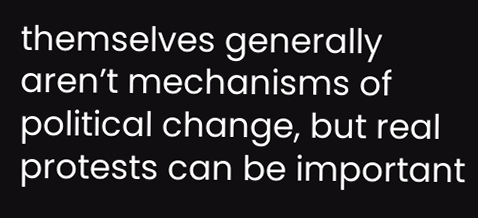themselves generally aren’t mechanisms of political change, but real protests can be important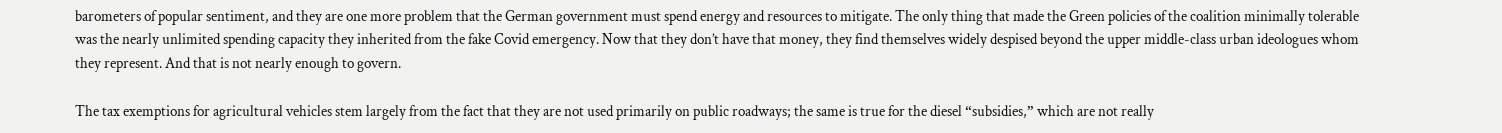barometers of popular sentiment, and they are one more problem that the German government must spend energy and resources to mitigate. The only thing that made the Green policies of the coalition minimally tolerable was the nearly unlimited spending capacity they inherited from the fake Covid emergency. Now that they don’t have that money, they find themselves widely despised beyond the upper middle-class urban ideologues whom they represent. And that is not nearly enough to govern.

The tax exemptions for agricultural vehicles stem largely from the fact that they are not used primarily on public roadways; the same is true for the diesel “subsidies,” which are not really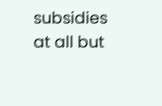subsidies at all but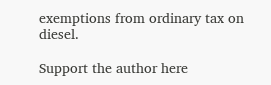exemptions from ordinary tax on diesel.

Support the author here